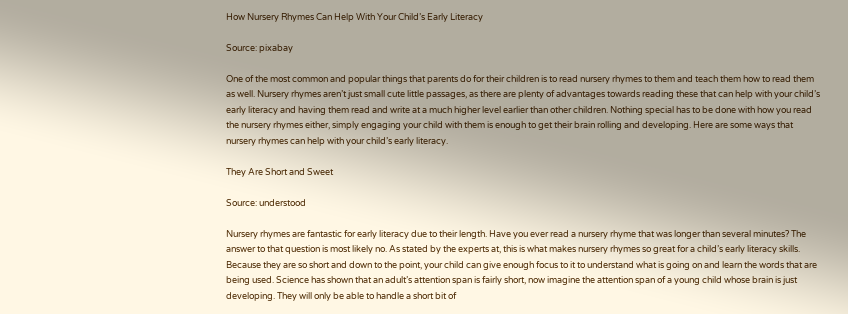How Nursery Rhymes Can Help With Your Child’s Early Literacy

Source: pixabay

One of the most common and popular things that parents do for their children is to read nursery rhymes to them and teach them how to read them as well. Nursery rhymes aren’t just small cute little passages, as there are plenty of advantages towards reading these that can help with your child’s early literacy and having them read and write at a much higher level earlier than other children. Nothing special has to be done with how you read the nursery rhymes either, simply engaging your child with them is enough to get their brain rolling and developing. Here are some ways that nursery rhymes can help with your child’s early literacy.

They Are Short and Sweet

Source: understood

Nursery rhymes are fantastic for early literacy due to their length. Have you ever read a nursery rhyme that was longer than several minutes? The answer to that question is most likely no. As stated by the experts at, this is what makes nursery rhymes so great for a child’s early literacy skills. Because they are so short and down to the point, your child can give enough focus to it to understand what is going on and learn the words that are being used. Science has shown that an adult’s attention span is fairly short, now imagine the attention span of a young child whose brain is just developing. They will only be able to handle a short bit of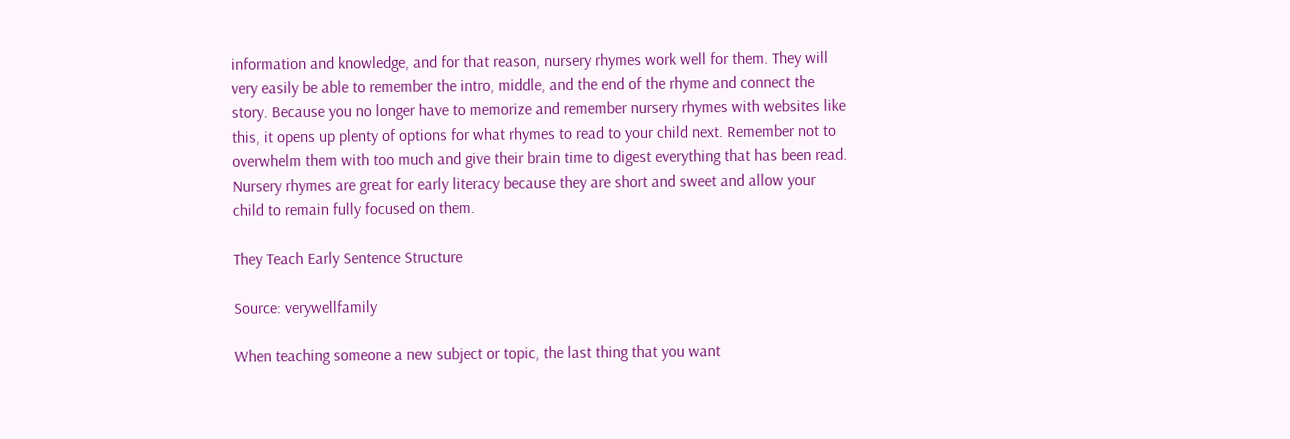information and knowledge, and for that reason, nursery rhymes work well for them. They will very easily be able to remember the intro, middle, and the end of the rhyme and connect the story. Because you no longer have to memorize and remember nursery rhymes with websites like this, it opens up plenty of options for what rhymes to read to your child next. Remember not to overwhelm them with too much and give their brain time to digest everything that has been read. Nursery rhymes are great for early literacy because they are short and sweet and allow your child to remain fully focused on them.

They Teach Early Sentence Structure

Source: verywellfamily

When teaching someone a new subject or topic, the last thing that you want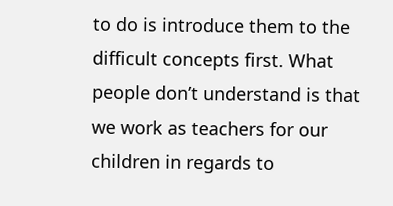to do is introduce them to the difficult concepts first. What people don’t understand is that we work as teachers for our children in regards to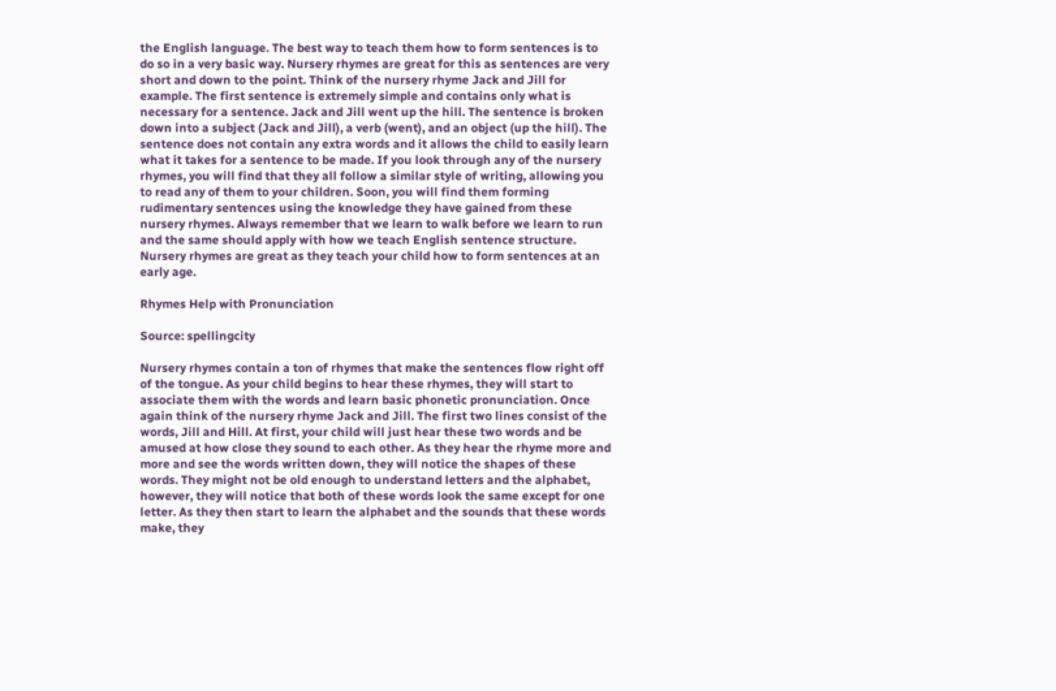the English language. The best way to teach them how to form sentences is to do so in a very basic way. Nursery rhymes are great for this as sentences are very short and down to the point. Think of the nursery rhyme Jack and Jill for example. The first sentence is extremely simple and contains only what is necessary for a sentence. Jack and Jill went up the hill. The sentence is broken down into a subject (Jack and Jill), a verb (went), and an object (up the hill). The sentence does not contain any extra words and it allows the child to easily learn what it takes for a sentence to be made. If you look through any of the nursery rhymes, you will find that they all follow a similar style of writing, allowing you to read any of them to your children. Soon, you will find them forming rudimentary sentences using the knowledge they have gained from these nursery rhymes. Always remember that we learn to walk before we learn to run and the same should apply with how we teach English sentence structure. Nursery rhymes are great as they teach your child how to form sentences at an early age.

Rhymes Help with Pronunciation

Source: spellingcity

Nursery rhymes contain a ton of rhymes that make the sentences flow right off of the tongue. As your child begins to hear these rhymes, they will start to associate them with the words and learn basic phonetic pronunciation. Once again think of the nursery rhyme Jack and Jill. The first two lines consist of the words, Jill and Hill. At first, your child will just hear these two words and be amused at how close they sound to each other. As they hear the rhyme more and more and see the words written down, they will notice the shapes of these words. They might not be old enough to understand letters and the alphabet, however, they will notice that both of these words look the same except for one letter. As they then start to learn the alphabet and the sounds that these words make, they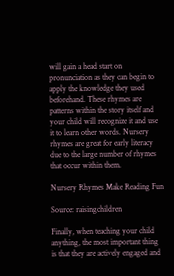will gain a head start on pronunciation as they can begin to apply the knowledge they used beforehand. These rhymes are patterns within the story itself and your child will recognize it and use it to learn other words. Nursery rhymes are great for early literacy due to the large number of rhymes that occur within them.

Nursery Rhymes Make Reading Fun

Source: raisingchildren

Finally, when teaching your child anything, the most important thing is that they are actively engaged and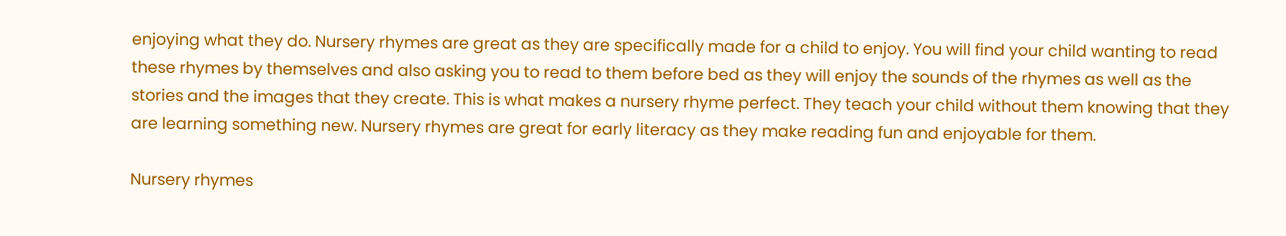enjoying what they do. Nursery rhymes are great as they are specifically made for a child to enjoy. You will find your child wanting to read these rhymes by themselves and also asking you to read to them before bed as they will enjoy the sounds of the rhymes as well as the stories and the images that they create. This is what makes a nursery rhyme perfect. They teach your child without them knowing that they are learning something new. Nursery rhymes are great for early literacy as they make reading fun and enjoyable for them.

Nursery rhymes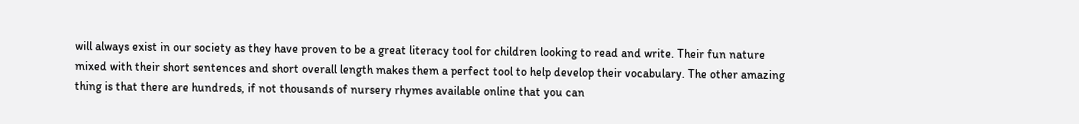will always exist in our society as they have proven to be a great literacy tool for children looking to read and write. Their fun nature mixed with their short sentences and short overall length makes them a perfect tool to help develop their vocabulary. The other amazing thing is that there are hundreds, if not thousands of nursery rhymes available online that you can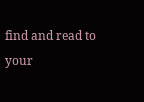find and read to your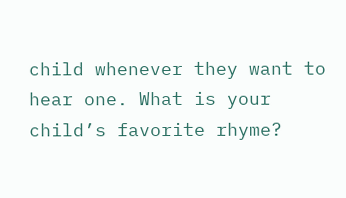child whenever they want to hear one. What is your child’s favorite rhyme?